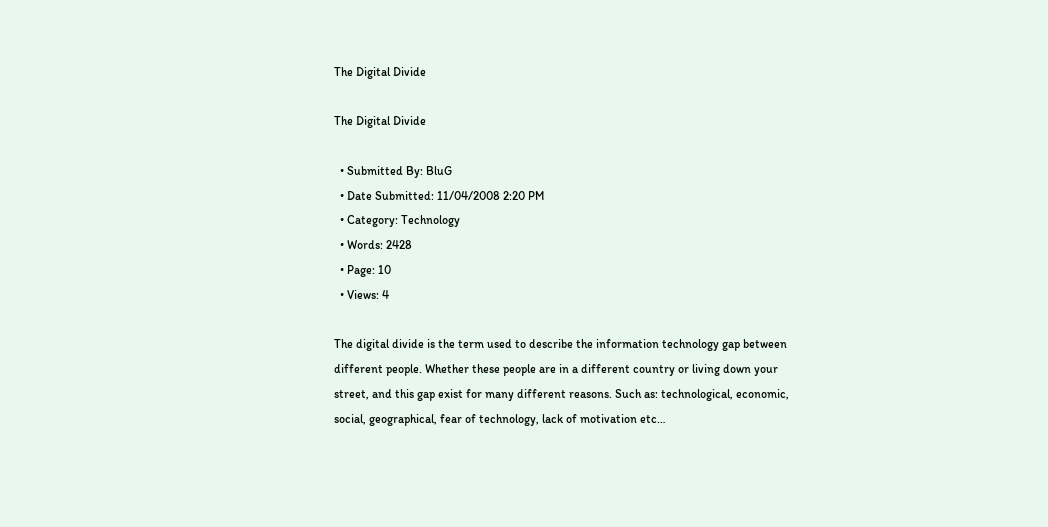The Digital Divide

The Digital Divide

  • Submitted By: BluG
  • Date Submitted: 11/04/2008 2:20 PM
  • Category: Technology
  • Words: 2428
  • Page: 10
  • Views: 4

The digital divide is the term used to describe the information technology gap between different people. Whether these people are in a different country or living down your street, and this gap exist for many different reasons. Such as: technological, economic, social, geographical, fear of technology, lack of motivation etc…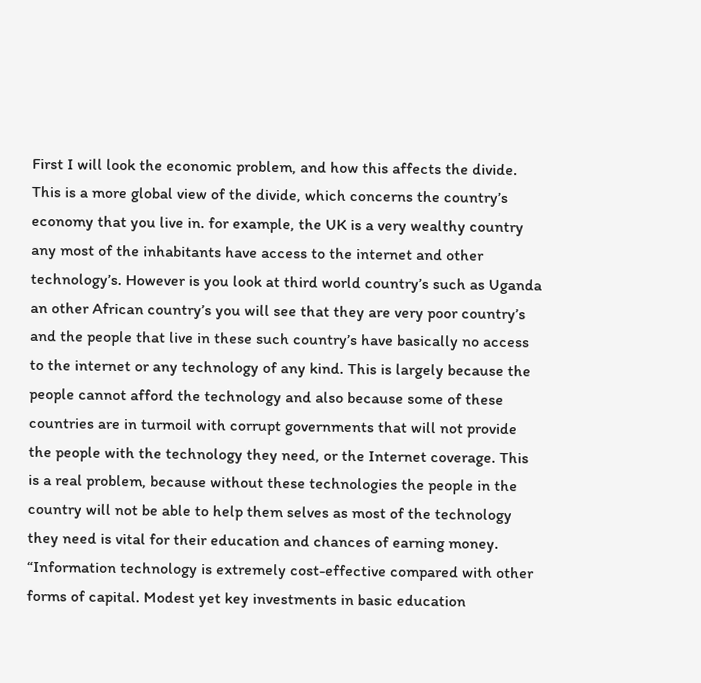First I will look the economic problem, and how this affects the divide. This is a more global view of the divide, which concerns the country’s economy that you live in. for example, the UK is a very wealthy country any most of the inhabitants have access to the internet and other technology’s. However is you look at third world country’s such as Uganda an other African country’s you will see that they are very poor country’s and the people that live in these such country’s have basically no access to the internet or any technology of any kind. This is largely because the people cannot afford the technology and also because some of these countries are in turmoil with corrupt governments that will not provide the people with the technology they need, or the Internet coverage. This is a real problem, because without these technologies the people in the country will not be able to help them selves as most of the technology they need is vital for their education and chances of earning money.
“Information technology is extremely cost-effective compared with other forms of capital. Modest yet key investments in basic education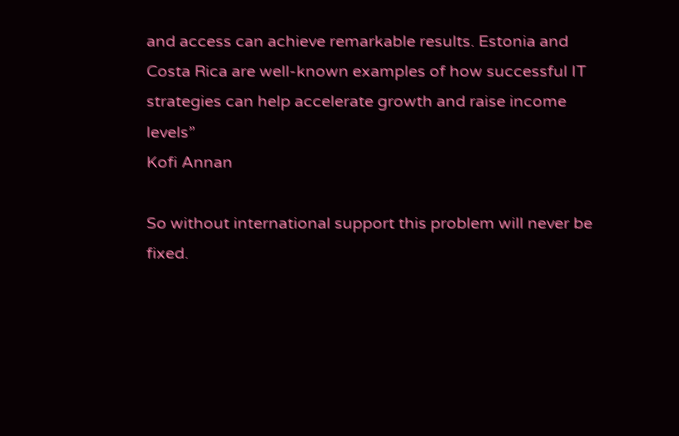and access can achieve remarkable results. Estonia and Costa Rica are well-known examples of how successful IT strategies can help accelerate growth and raise income levels”
Kofi Annan

So without international support this problem will never be fixed.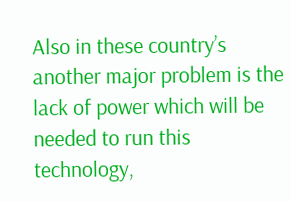Also in these country’s another major problem is the lack of power which will be needed to run this technology,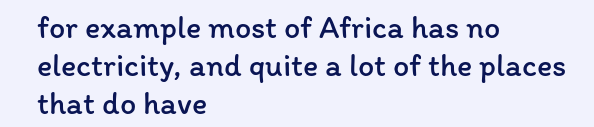for example most of Africa has no electricity, and quite a lot of the places that do have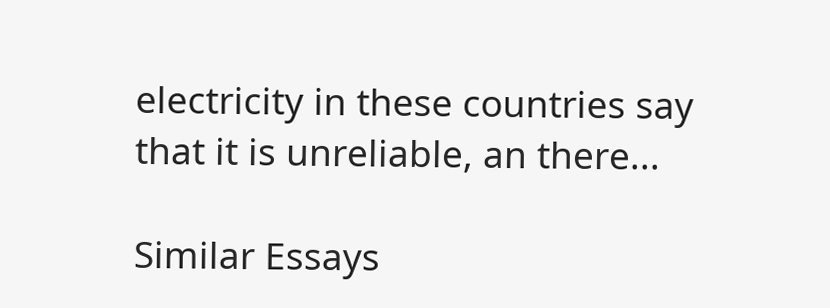electricity in these countries say that it is unreliable, an there...

Similar Essays